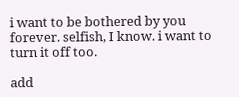i want to be bothered by you forever. selfish, I know. i want to turn it off too.

add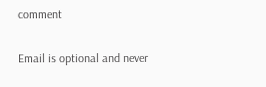comment

Email is optional and never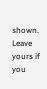shown. Leave yours if you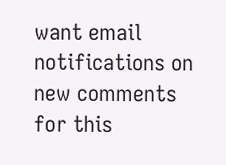want email notifications on new comments for this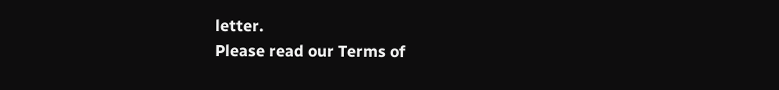letter.
Please read our Terms of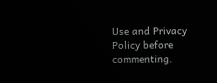Use and Privacy Policy before commenting.